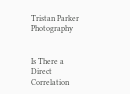Tristan Parker Photography


Is There a Direct Correlation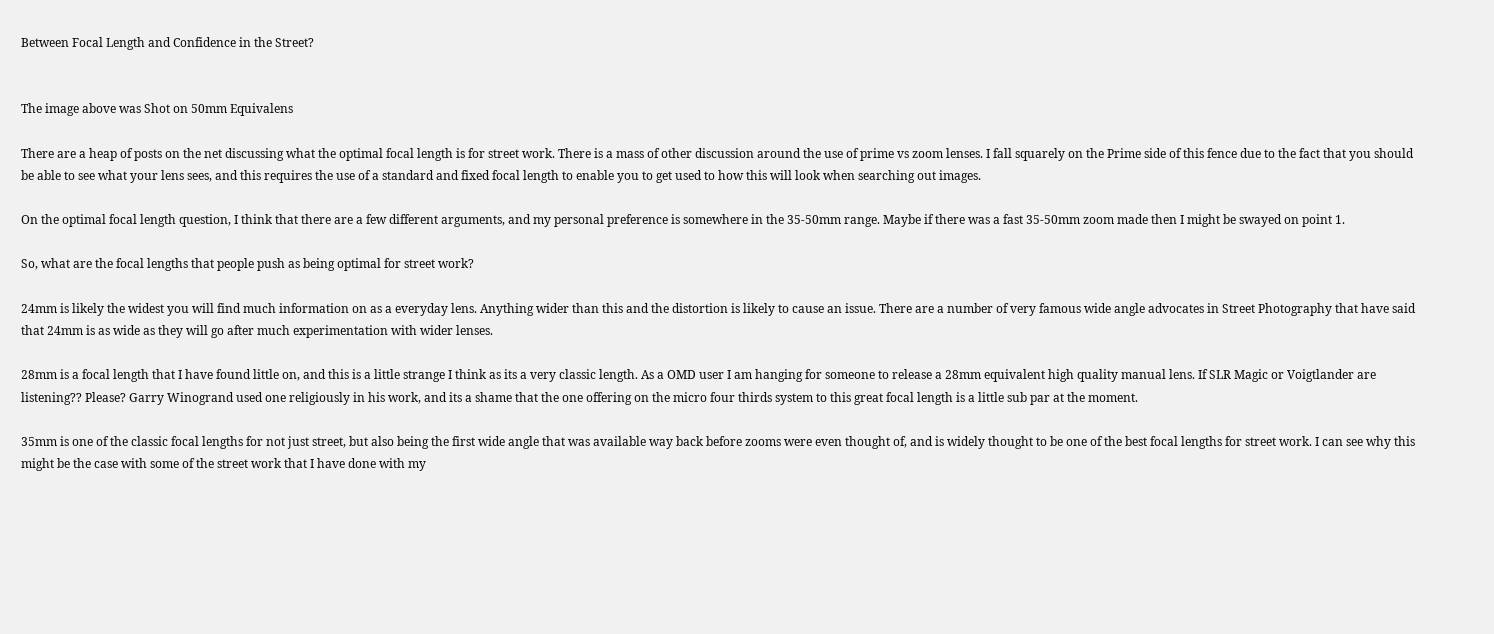Between Focal Length and Confidence in the Street?


The image above was Shot on 50mm Equivalens

There are a heap of posts on the net discussing what the optimal focal length is for street work. There is a mass of other discussion around the use of prime vs zoom lenses. I fall squarely on the Prime side of this fence due to the fact that you should be able to see what your lens sees, and this requires the use of a standard and fixed focal length to enable you to get used to how this will look when searching out images.

On the optimal focal length question, I think that there are a few different arguments, and my personal preference is somewhere in the 35-50mm range. Maybe if there was a fast 35-50mm zoom made then I might be swayed on point 1.

So, what are the focal lengths that people push as being optimal for street work?

24mm is likely the widest you will find much information on as a everyday lens. Anything wider than this and the distortion is likely to cause an issue. There are a number of very famous wide angle advocates in Street Photography that have said that 24mm is as wide as they will go after much experimentation with wider lenses.

28mm is a focal length that I have found little on, and this is a little strange I think as its a very classic length. As a OMD user I am hanging for someone to release a 28mm equivalent high quality manual lens. If SLR Magic or Voigtlander are listening?? Please? Garry Winogrand used one religiously in his work, and its a shame that the one offering on the micro four thirds system to this great focal length is a little sub par at the moment.

35mm is one of the classic focal lengths for not just street, but also being the first wide angle that was available way back before zooms were even thought of, and is widely thought to be one of the best focal lengths for street work. I can see why this might be the case with some of the street work that I have done with my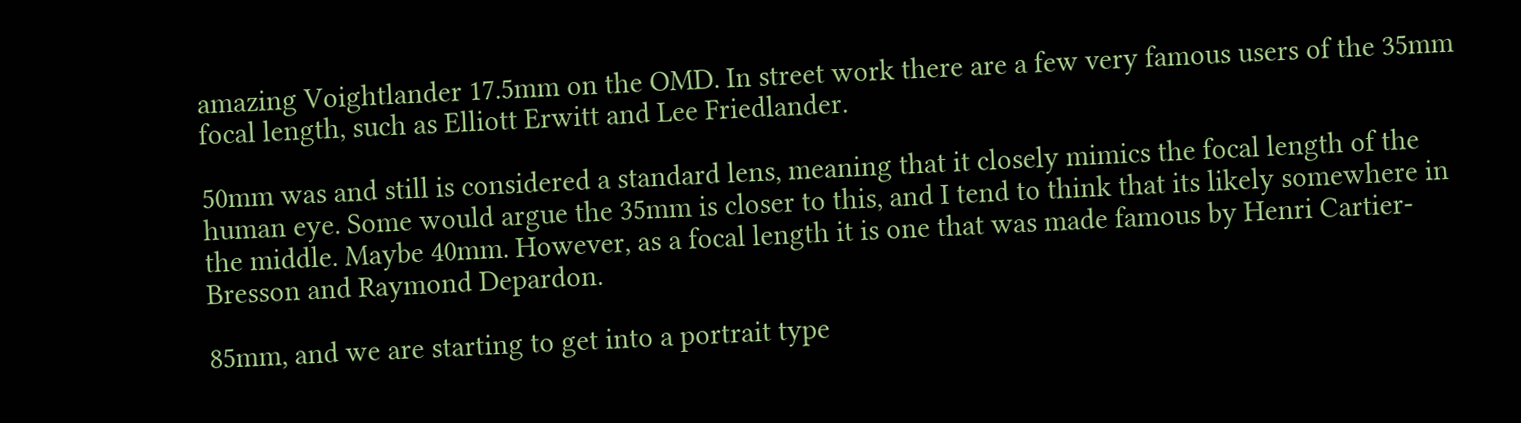amazing Voightlander 17.5mm on the OMD. In street work there are a few very famous users of the 35mm focal length, such as Elliott Erwitt and Lee Friedlander.

50mm was and still is considered a standard lens, meaning that it closely mimics the focal length of the human eye. Some would argue the 35mm is closer to this, and I tend to think that its likely somewhere in the middle. Maybe 40mm. However, as a focal length it is one that was made famous by Henri Cartier-Bresson and Raymond Depardon.

85mm, and we are starting to get into a portrait type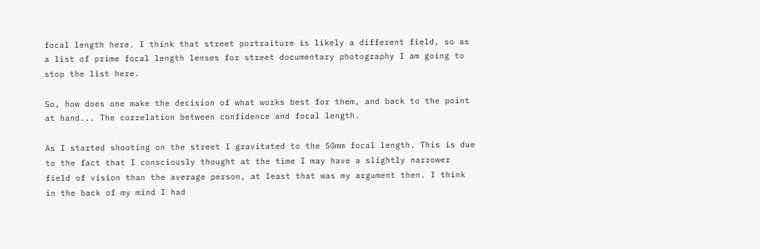focal length here. I think that street portraiture is likely a different field, so as a list of prime focal length lenses for street documentary photography I am going to stop the list here.

So, how does one make the decision of what works best for them, and back to the point at hand... The correlation between confidence and focal length.

As I started shooting on the street I gravitated to the 50mm focal length. This is due to the fact that I consciously thought at the time I may have a slightly narrower field of vision than the average person, at least that was my argument then. I think in the back of my mind I had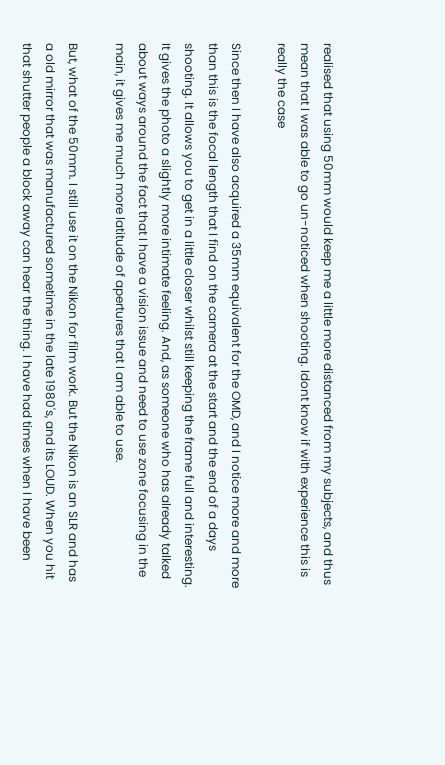realised that using 50mm would keep me a little more distanced from my subjects, and thus mean that I was able to go un-noticed when shooting. Idont know if with experience this is really the case

Since then I have also acquired a 35mm equivalent for the OMD, and I notice more and more than this is the focal length that I find on the camera at the start and the end of a days shooting. It allows you to get in a little closer whilst still keeping the frame full and interesting. It gives the photo a slightly more intimate feeling. And, as someone who has already talked about ways around the fact that I have a vision issue and need to use zone focusing in the main, it gives me much more latitude of apertures that I am able to use.

But, what of the 50mm. I still use it on the Nikon for film work. But the Nikon is an SLR and has a old mirror that was manufactured sometime in the late 1980's, and its LOUD. When you hit that shutter people a block away can hear the thing. I have had times when I have been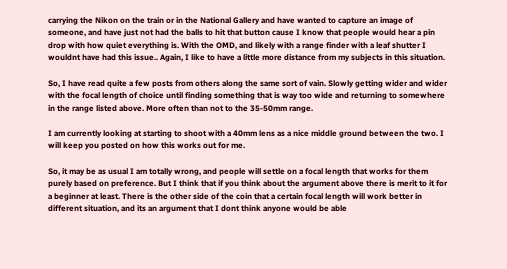carrying the Nikon on the train or in the National Gallery and have wanted to capture an image of someone, and have just not had the balls to hit that button cause I know that people would hear a pin drop with how quiet everything is. With the OMD, and likely with a range finder with a leaf shutter I wouldnt have had this issue.. Again, I like to have a little more distance from my subjects in this situation.

So, I have read quite a few posts from others along the same sort of vain. Slowly getting wider and wider with the focal length of choice until finding something that is way too wide and returning to somewhere in the range listed above. More often than not to the 35-50mm range.

I am currently looking at starting to shoot with a 40mm lens as a nice middle ground between the two. I will keep you posted on how this works out for me.

So, it may be as usual I am totally wrong, and people will settle on a focal length that works for them purely based on preference. But I think that if you think about the argument above there is merit to it for a beginner at least. There is the other side of the coin that a certain focal length will work better in different situation, and its an argument that I dont think anyone would be able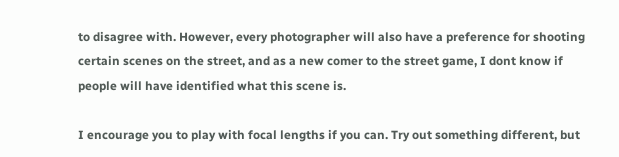to disagree with. However, every photographer will also have a preference for shooting certain scenes on the street, and as a new comer to the street game, I dont know if people will have identified what this scene is.

I encourage you to play with focal lengths if you can. Try out something different, but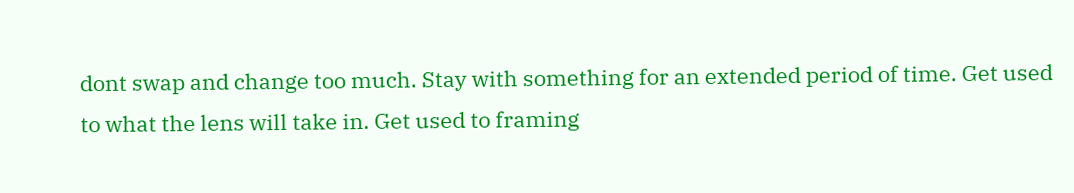dont swap and change too much. Stay with something for an extended period of time. Get used to what the lens will take in. Get used to framing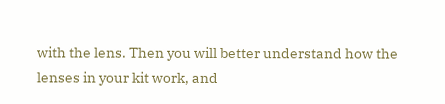with the lens. Then you will better understand how the lenses in your kit work, and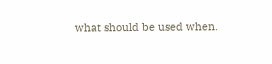what should be used when.